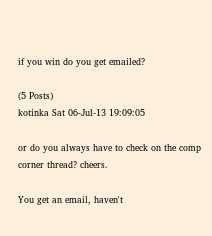if you win do you get emailed?

(5 Posts)
kotinka Sat 06-Jul-13 19:09:05

or do you always have to check on the comp corner thread? cheers.

You get an email, haven't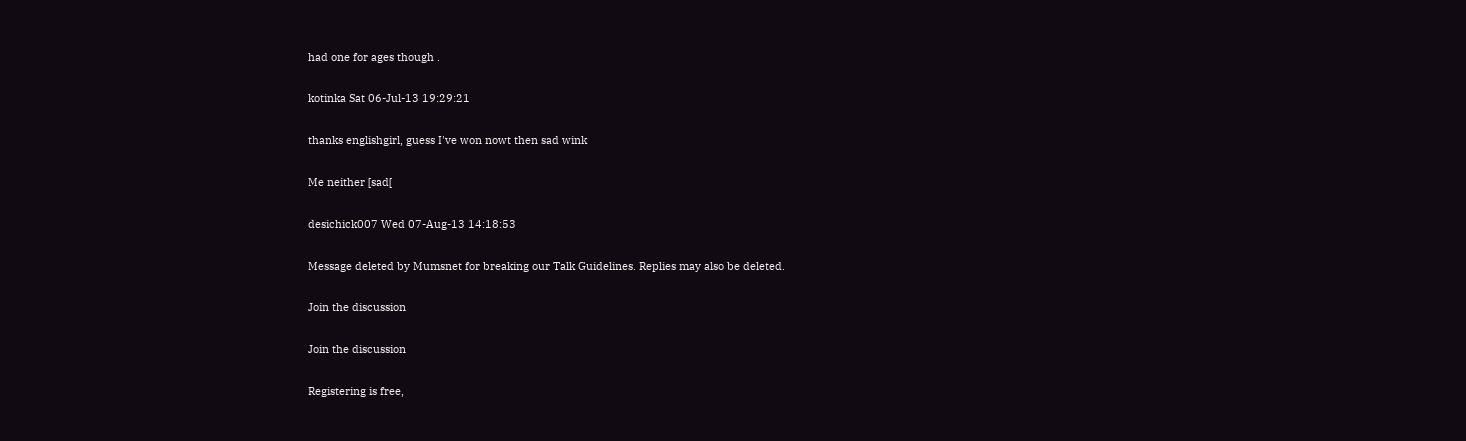had one for ages though .

kotinka Sat 06-Jul-13 19:29:21

thanks englishgirl, guess I've won nowt then sad wink

Me neither [sad[

desichick007 Wed 07-Aug-13 14:18:53

Message deleted by Mumsnet for breaking our Talk Guidelines. Replies may also be deleted.

Join the discussion

Join the discussion

Registering is free,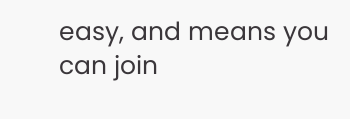easy, and means you can join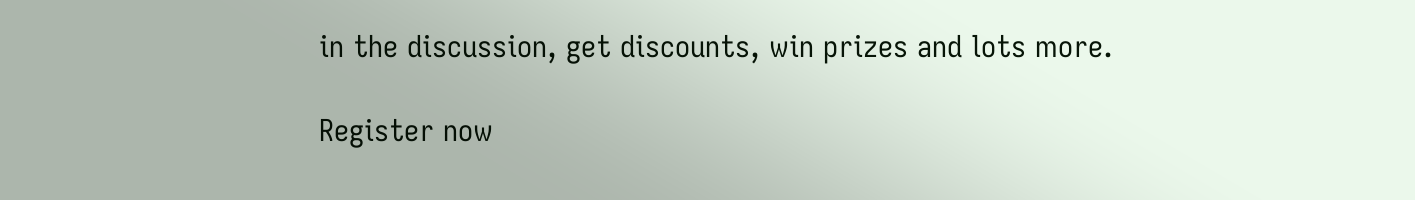in the discussion, get discounts, win prizes and lots more.

Register now